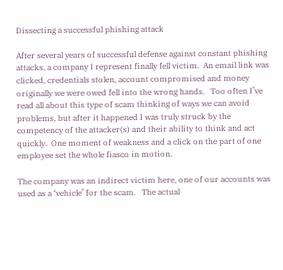Dissecting a successful phishing attack

After several years of successful defense against constant phishing attacks, a company I represent finally fell victim.  An email link was clicked, credentials stolen, account compromised and money originally we were owed fell into the wrong hands.   Too often I’ve read all about this type of scam thinking of ways we can avoid problems, but after it happened I was truly struck by the competency of the attacker(s) and their ability to think and act quickly.  One moment of weakness and a click on the part of one employee set the whole fiasco in motion.

The company was an indirect victim here, one of our accounts was used as a ‘vehicle’ for the scam.   The actual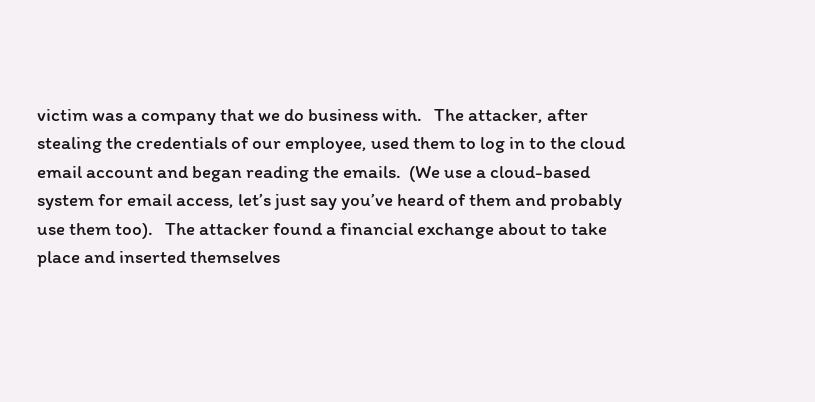victim was a company that we do business with.   The attacker, after stealing the credentials of our employee, used them to log in to the cloud email account and began reading the emails.  (We use a cloud-based system for email access, let’s just say you’ve heard of them and probably use them too).   The attacker found a financial exchange about to take place and inserted themselves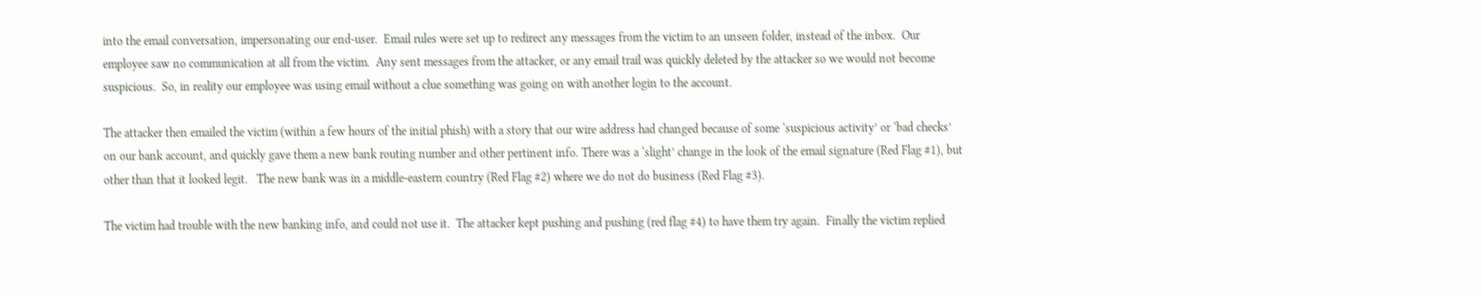into the email conversation, impersonating our end-user.  Email rules were set up to redirect any messages from the victim to an unseen folder, instead of the inbox.  Our employee saw no communication at all from the victim.  Any sent messages from the attacker, or any email trail was quickly deleted by the attacker so we would not become suspicious.  So, in reality our employee was using email without a clue something was going on with another login to the account.

The attacker then emailed the victim (within a few hours of the initial phish) with a story that our wire address had changed because of some ‘suspicious activity’ or ‘bad checks’ on our bank account, and quickly gave them a new bank routing number and other pertinent info. There was a ‘slight’ change in the look of the email signature (Red Flag #1), but other than that it looked legit.   The new bank was in a middle-eastern country (Red Flag #2) where we do not do business (Red Flag #3).

The victim had trouble with the new banking info, and could not use it.  The attacker kept pushing and pushing (red flag #4) to have them try again.  Finally the victim replied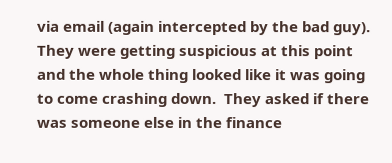via email (again intercepted by the bad guy).  They were getting suspicious at this point and the whole thing looked like it was going to come crashing down.  They asked if there was someone else in the finance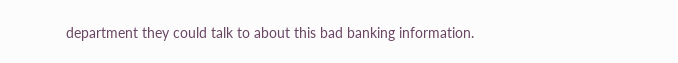department they could talk to about this bad banking information.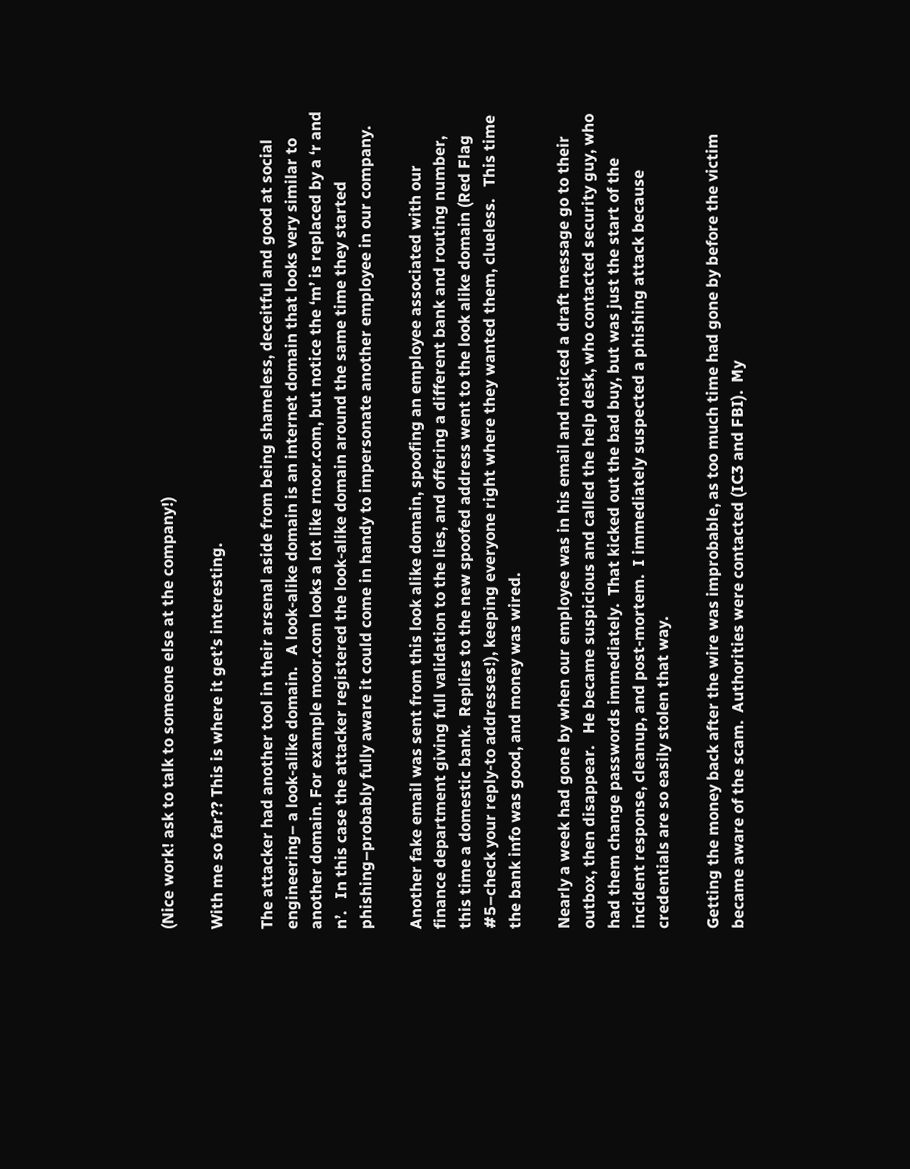(Nice work! ask to talk to someone else at the company!)

With me so far?? This is where it get’s interesting.

The attacker had another tool in their arsenal aside from being shameless, deceitful and good at social engineering– a look-alike domain.   A look-alike domain is an internet domain that looks very similar to another domain. For example moor.com looks a lot like rnoor.com, but notice the ‘m’ is replaced by a ‘r and n’.   In this case the attacker registered the look-alike domain around the same time they started phishing–probably fully aware it could come in handy to impersonate another employee in our company.

Another fake email was sent from this look alike domain, spoofing an employee associated with our finance department giving full validation to the lies, and offering a different bank and routing number, this time a domestic bank.  Replies to the new spoofed address went to the look alike domain (Red Flag #5–check your reply-to addresses!), keeping everyone right where they wanted them, clueless.   This time the bank info was good, and money was wired.

Nearly a week had gone by when our employee was in his email and noticed a draft message go to their outbox, then disappear.   He became suspicious and called the help desk, who contacted security guy, who had them change passwords immediately.  That kicked out the bad buy, but was just the start of the incident response, cleanup, and post-mortem.  I immediately suspected a phishing attack because credentials are so easily stolen that way.

Getting the money back after the wire was improbable, as too much time had gone by before the victim became aware of the scam.  Authorities were contacted (IC3 and FBI).  My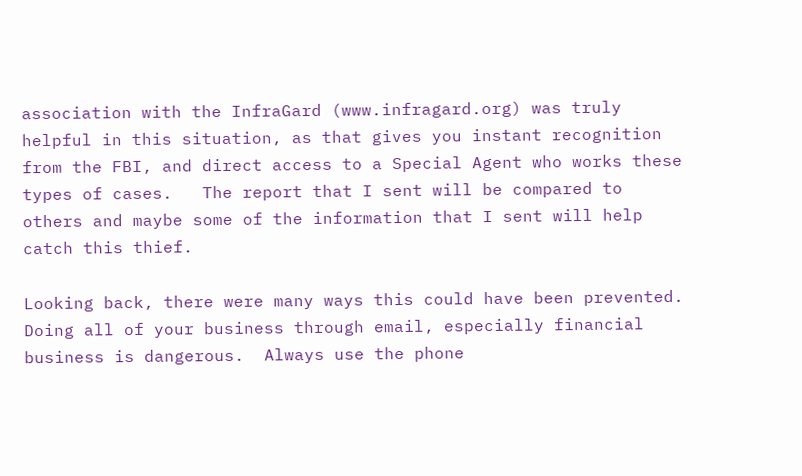association with the InfraGard (www.infragard.org) was truly helpful in this situation, as that gives you instant recognition from the FBI, and direct access to a Special Agent who works these types of cases.   The report that I sent will be compared to others and maybe some of the information that I sent will help catch this thief.

Looking back, there were many ways this could have been prevented.  Doing all of your business through email, especially financial business is dangerous.  Always use the phone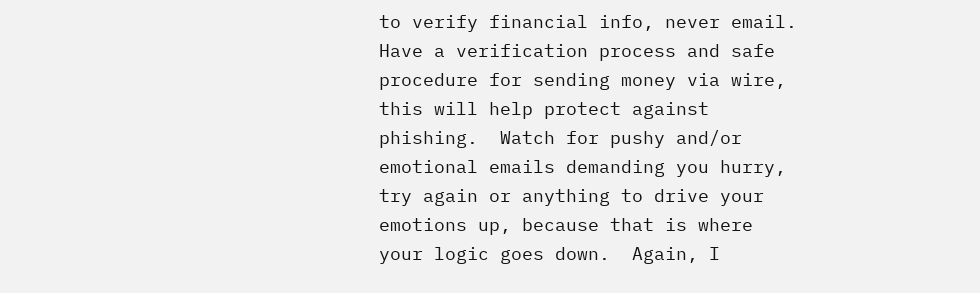to verify financial info, never email.  Have a verification process and safe procedure for sending money via wire, this will help protect against phishing.  Watch for pushy and/or emotional emails demanding you hurry, try again or anything to drive your emotions up, because that is where your logic goes down.  Again, I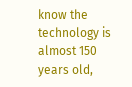know the technology is almost 150 years old,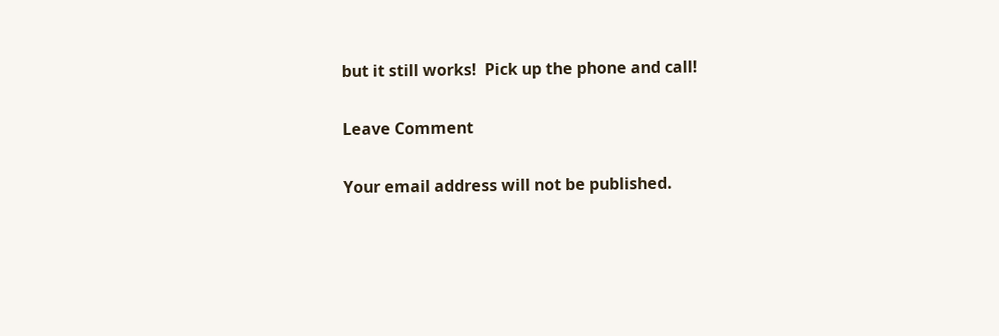but it still works!  Pick up the phone and call!

Leave Comment

Your email address will not be published.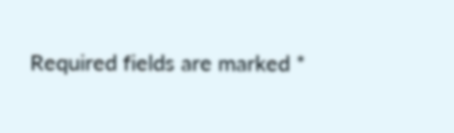Required fields are marked *